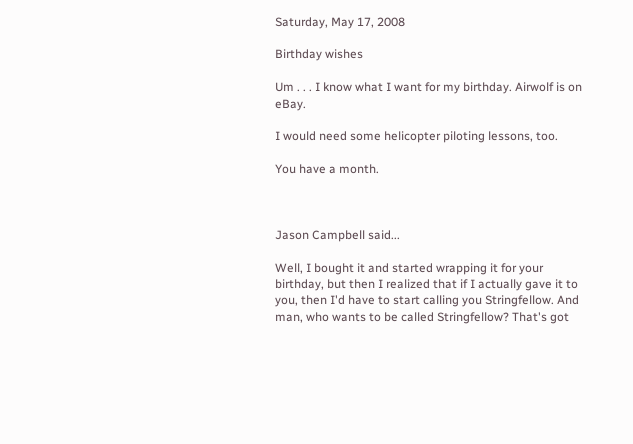Saturday, May 17, 2008

Birthday wishes

Um . . . I know what I want for my birthday. Airwolf is on eBay.

I would need some helicopter piloting lessons, too.

You have a month.



Jason Campbell said...

Well, I bought it and started wrapping it for your birthday, but then I realized that if I actually gave it to you, then I'd have to start calling you Stringfellow. And man, who wants to be called Stringfellow? That's got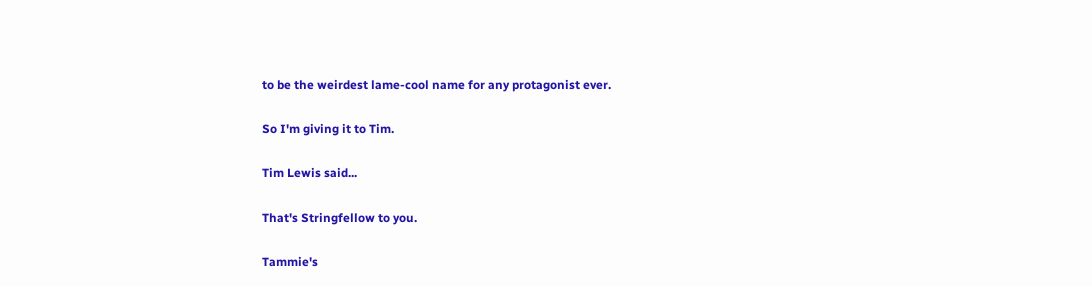to be the weirdest lame-cool name for any protagonist ever.

So I'm giving it to Tim.

Tim Lewis said...

That's Stringfellow to you.

Tammie's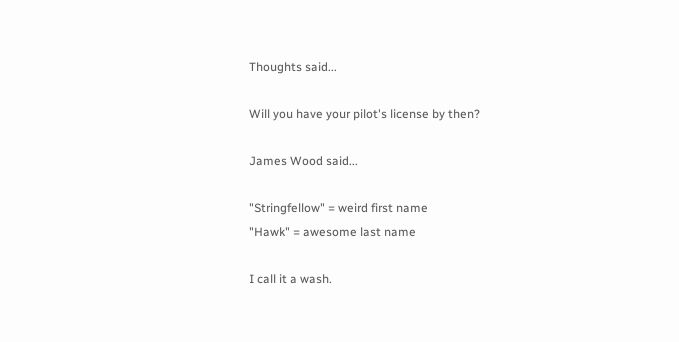Thoughts said...

Will you have your pilot's license by then?

James Wood said...

"Stringfellow" = weird first name
"Hawk" = awesome last name

I call it a wash.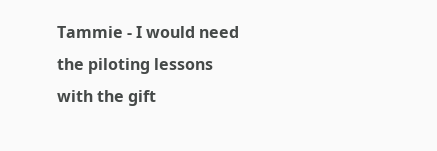Tammie - I would need the piloting lessons with the gift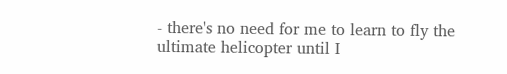- there's no need for me to learn to fly the ultimate helicopter until I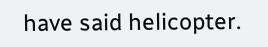have said helicopter.